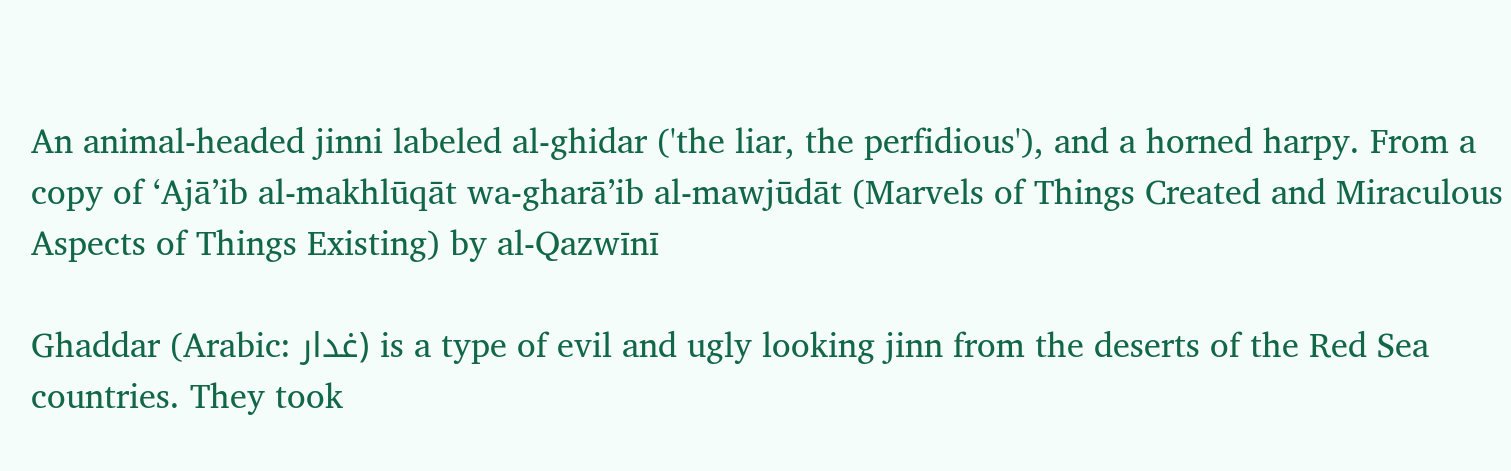An animal-headed jinni labeled al-ghidar ('the liar, the perfidious'), and a horned harpy. From a copy of ‘Ajā’ib al-makhlūqāt wa-gharā’ib al-mawjūdāt (Marvels of Things Created and Miraculous Aspects of Things Existing) by al-Qazwīnī

Ghaddar (Arabic: غدار) is a type of evil and ugly looking jinn from the deserts of the Red Sea countries. They took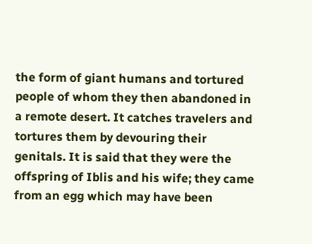the form of giant humans and tortured people of whom they then abandoned in a remote desert. It catches travelers and tortures them by devouring their genitals. It is said that they were the offspring of Iblis and his wife; they came from an egg which may have been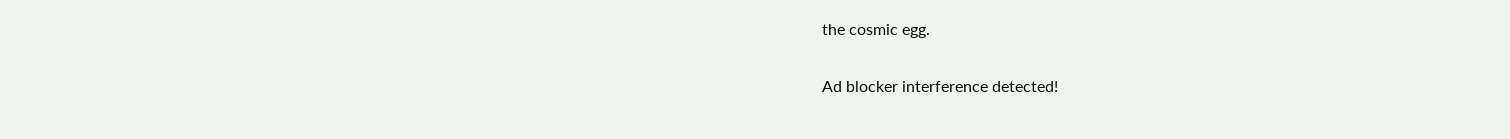the cosmic egg.

Ad blocker interference detected!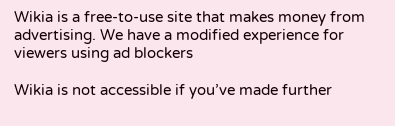Wikia is a free-to-use site that makes money from advertising. We have a modified experience for viewers using ad blockers

Wikia is not accessible if you’ve made further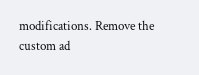modifications. Remove the custom ad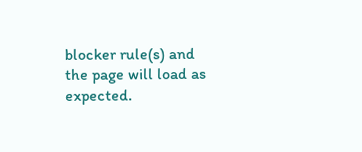blocker rule(s) and the page will load as expected.